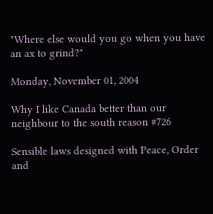"Where else would you go when you have an ax to grind?"

Monday, November 01, 2004

Why I like Canada better than our neighbour to the south reason #726

Sensible laws designed with Peace, Order and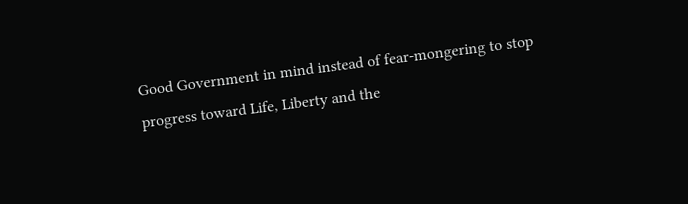Good Government in mind instead of fear-mongering to stop progress toward Life, Liberty and the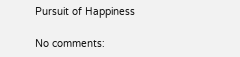Pursuit of Happiness

No comments: